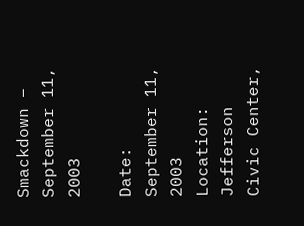Smackdown – September 11, 2003

Date: September 11, 2003
Location: Jefferson Civic Center,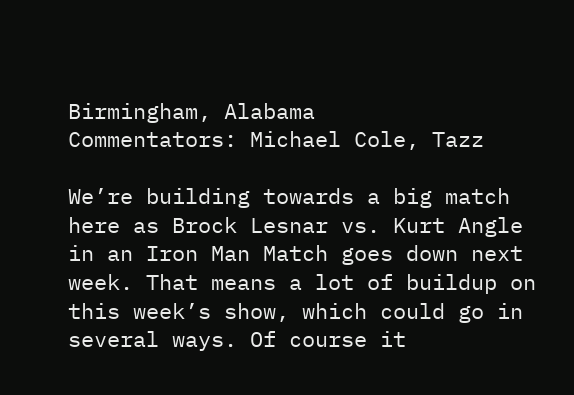Birmingham, Alabama
Commentators: Michael Cole, Tazz

We’re building towards a big match here as Brock Lesnar vs. Kurt Angle in an Iron Man Match goes down next week. That means a lot of buildup on this week’s show, which could go in several ways. Of course it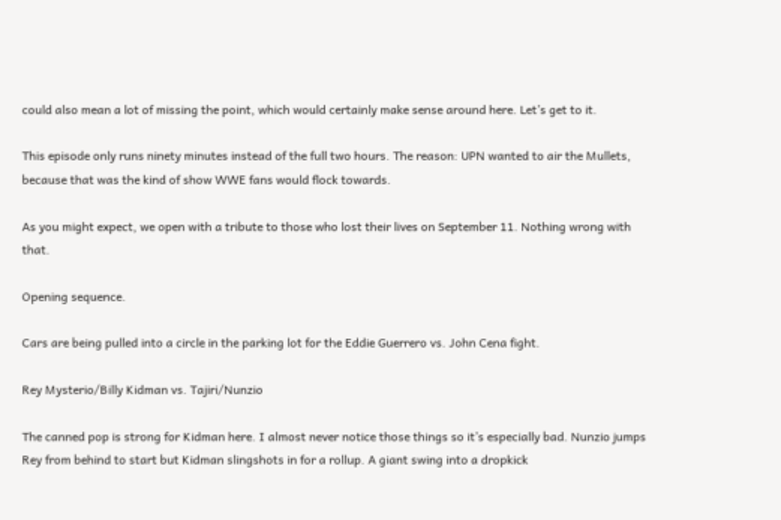could also mean a lot of missing the point, which would certainly make sense around here. Let’s get to it.

This episode only runs ninety minutes instead of the full two hours. The reason: UPN wanted to air the Mullets, because that was the kind of show WWE fans would flock towards.

As you might expect, we open with a tribute to those who lost their lives on September 11. Nothing wrong with that.

Opening sequence.

Cars are being pulled into a circle in the parking lot for the Eddie Guerrero vs. John Cena fight.

Rey Mysterio/Billy Kidman vs. Tajiri/Nunzio

The canned pop is strong for Kidman here. I almost never notice those things so it’s especially bad. Nunzio jumps Rey from behind to start but Kidman slingshots in for a rollup. A giant swing into a dropkick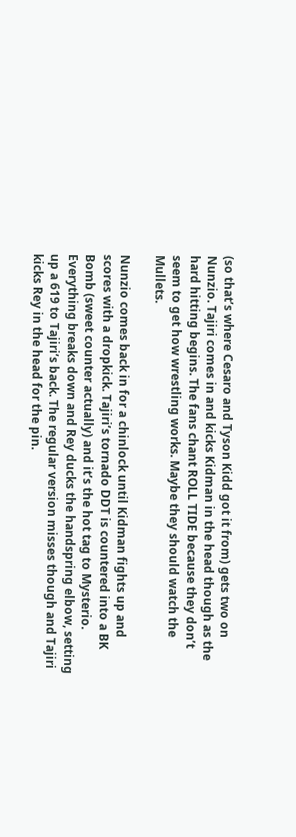(so that’s where Cesaro and Tyson Kidd got it from) gets two on Nunzio. Tajiri comes in and kicks Kidman in the head though as the hard hitting begins. The fans chant ROLL TIDE because they don’t seem to get how wrestling works. Maybe they should watch the Mullets.

Nunzio comes back in for a chinlock until Kidman fights up and scores with a dropkick. Tajiri’s tornado DDT is countered into a BK Bomb (sweet counter actually) and it’s the hot tag to Mysterio. Everything breaks down and Rey ducks the handspring elbow, setting up a 619 to Tajiri’s back. The regular version misses though and Tajiri kicks Rey in the head for the pin.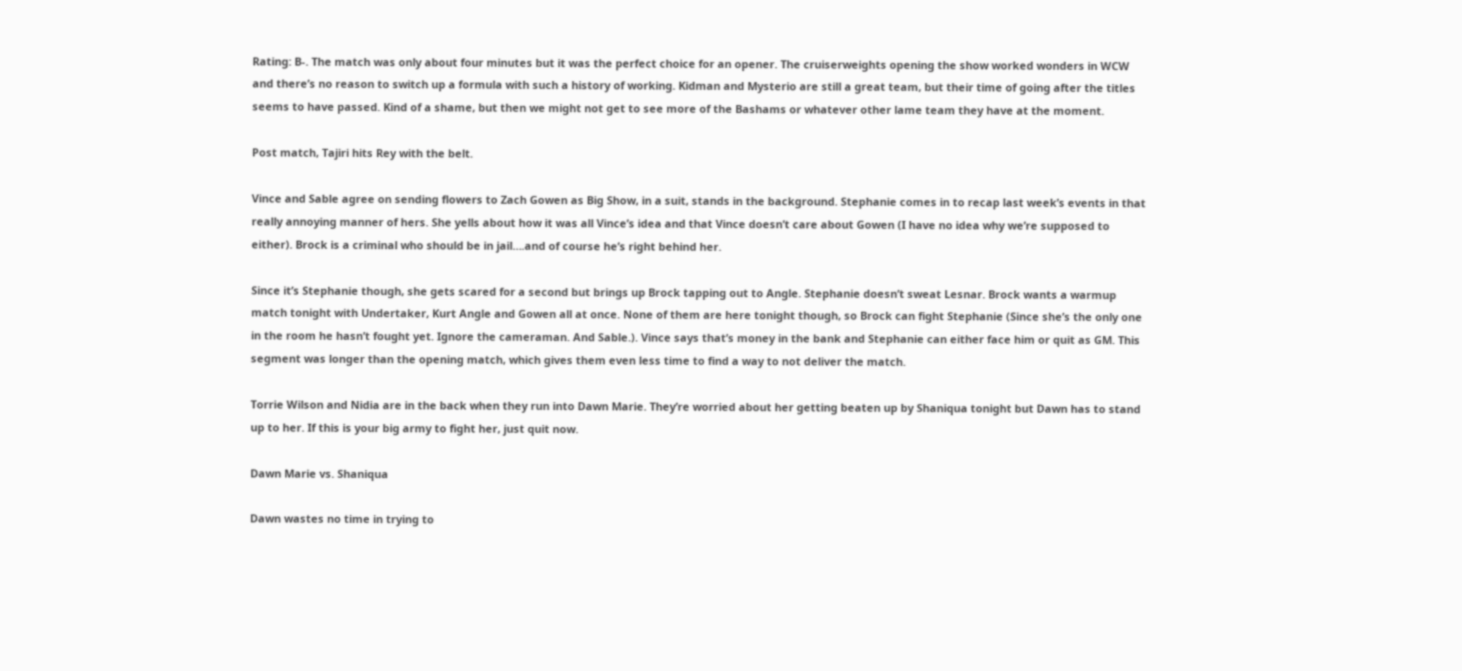Rating: B-. The match was only about four minutes but it was the perfect choice for an opener. The cruiserweights opening the show worked wonders in WCW and there’s no reason to switch up a formula with such a history of working. Kidman and Mysterio are still a great team, but their time of going after the titles seems to have passed. Kind of a shame, but then we might not get to see more of the Bashams or whatever other lame team they have at the moment.

Post match, Tajiri hits Rey with the belt.

Vince and Sable agree on sending flowers to Zach Gowen as Big Show, in a suit, stands in the background. Stephanie comes in to recap last week’s events in that really annoying manner of hers. She yells about how it was all Vince’s idea and that Vince doesn’t care about Gowen (I have no idea why we’re supposed to either). Brock is a criminal who should be in jail….and of course he’s right behind her.

Since it’s Stephanie though, she gets scared for a second but brings up Brock tapping out to Angle. Stephanie doesn’t sweat Lesnar. Brock wants a warmup match tonight with Undertaker, Kurt Angle and Gowen all at once. None of them are here tonight though, so Brock can fight Stephanie (Since she’s the only one in the room he hasn’t fought yet. Ignore the cameraman. And Sable.). Vince says that’s money in the bank and Stephanie can either face him or quit as GM. This segment was longer than the opening match, which gives them even less time to find a way to not deliver the match.

Torrie Wilson and Nidia are in the back when they run into Dawn Marie. They’re worried about her getting beaten up by Shaniqua tonight but Dawn has to stand up to her. If this is your big army to fight her, just quit now.

Dawn Marie vs. Shaniqua

Dawn wastes no time in trying to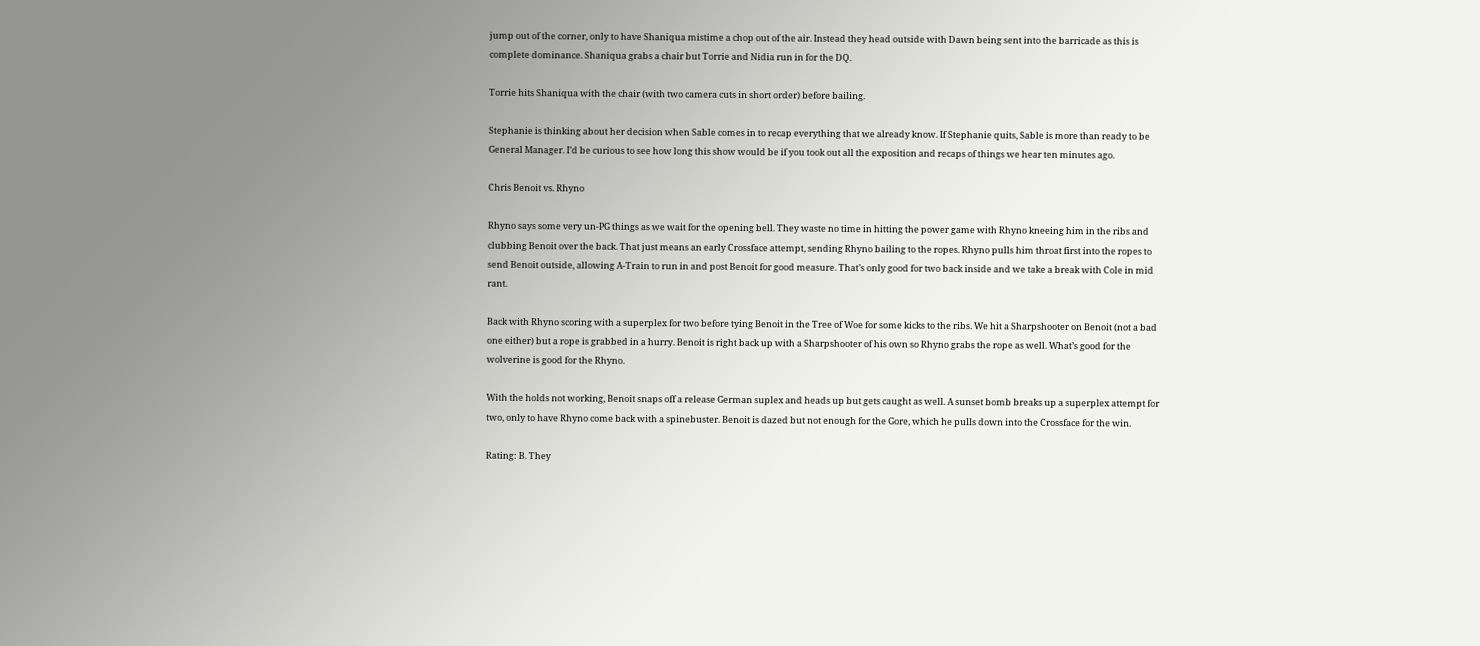jump out of the corner, only to have Shaniqua mistime a chop out of the air. Instead they head outside with Dawn being sent into the barricade as this is complete dominance. Shaniqua grabs a chair but Torrie and Nidia run in for the DQ.

Torrie hits Shaniqua with the chair (with two camera cuts in short order) before bailing.

Stephanie is thinking about her decision when Sable comes in to recap everything that we already know. If Stephanie quits, Sable is more than ready to be General Manager. I’d be curious to see how long this show would be if you took out all the exposition and recaps of things we hear ten minutes ago.

Chris Benoit vs. Rhyno

Rhyno says some very un-PG things as we wait for the opening bell. They waste no time in hitting the power game with Rhyno kneeing him in the ribs and clubbing Benoit over the back. That just means an early Crossface attempt, sending Rhyno bailing to the ropes. Rhyno pulls him throat first into the ropes to send Benoit outside, allowing A-Train to run in and post Benoit for good measure. That’s only good for two back inside and we take a break with Cole in mid rant.

Back with Rhyno scoring with a superplex for two before tying Benoit in the Tree of Woe for some kicks to the ribs. We hit a Sharpshooter on Benoit (not a bad one either) but a rope is grabbed in a hurry. Benoit is right back up with a Sharpshooter of his own so Rhyno grabs the rope as well. What’s good for the wolverine is good for the Rhyno.

With the holds not working, Benoit snaps off a release German suplex and heads up but gets caught as well. A sunset bomb breaks up a superplex attempt for two, only to have Rhyno come back with a spinebuster. Benoit is dazed but not enough for the Gore, which he pulls down into the Crossface for the win.

Rating: B. They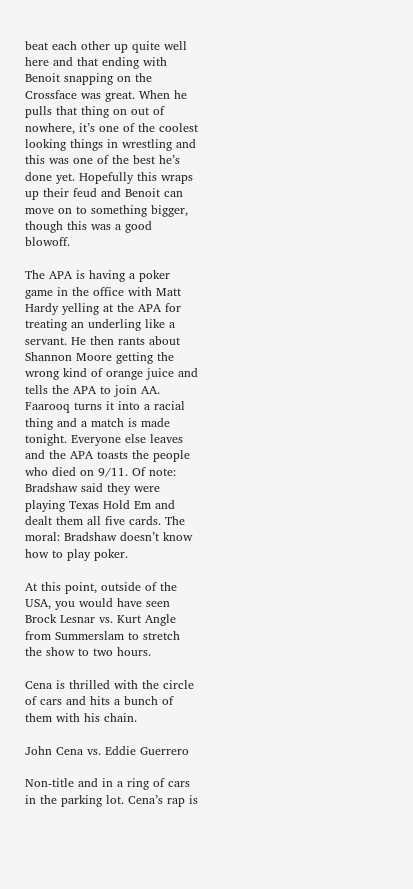beat each other up quite well here and that ending with Benoit snapping on the Crossface was great. When he pulls that thing on out of nowhere, it’s one of the coolest looking things in wrestling and this was one of the best he’s done yet. Hopefully this wraps up their feud and Benoit can move on to something bigger, though this was a good blowoff.

The APA is having a poker game in the office with Matt Hardy yelling at the APA for treating an underling like a servant. He then rants about Shannon Moore getting the wrong kind of orange juice and tells the APA to join AA. Faarooq turns it into a racial thing and a match is made tonight. Everyone else leaves and the APA toasts the people who died on 9/11. Of note: Bradshaw said they were playing Texas Hold Em and dealt them all five cards. The moral: Bradshaw doesn’t know how to play poker.

At this point, outside of the USA, you would have seen Brock Lesnar vs. Kurt Angle from Summerslam to stretch the show to two hours.

Cena is thrilled with the circle of cars and hits a bunch of them with his chain.

John Cena vs. Eddie Guerrero

Non-title and in a ring of cars in the parking lot. Cena’s rap is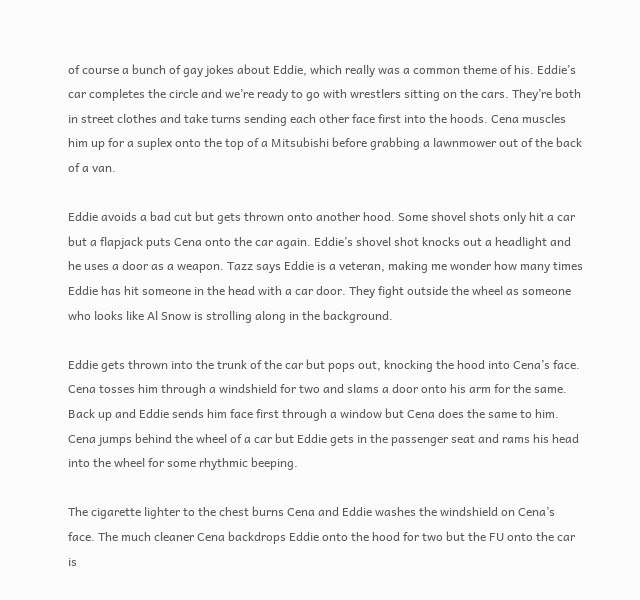of course a bunch of gay jokes about Eddie, which really was a common theme of his. Eddie’s car completes the circle and we’re ready to go with wrestlers sitting on the cars. They’re both in street clothes and take turns sending each other face first into the hoods. Cena muscles him up for a suplex onto the top of a Mitsubishi before grabbing a lawnmower out of the back of a van.

Eddie avoids a bad cut but gets thrown onto another hood. Some shovel shots only hit a car but a flapjack puts Cena onto the car again. Eddie’s shovel shot knocks out a headlight and he uses a door as a weapon. Tazz says Eddie is a veteran, making me wonder how many times Eddie has hit someone in the head with a car door. They fight outside the wheel as someone who looks like Al Snow is strolling along in the background.

Eddie gets thrown into the trunk of the car but pops out, knocking the hood into Cena’s face. Cena tosses him through a windshield for two and slams a door onto his arm for the same. Back up and Eddie sends him face first through a window but Cena does the same to him. Cena jumps behind the wheel of a car but Eddie gets in the passenger seat and rams his head into the wheel for some rhythmic beeping.

The cigarette lighter to the chest burns Cena and Eddie washes the windshield on Cena’s face. The much cleaner Cena backdrops Eddie onto the hood for two but the FU onto the car is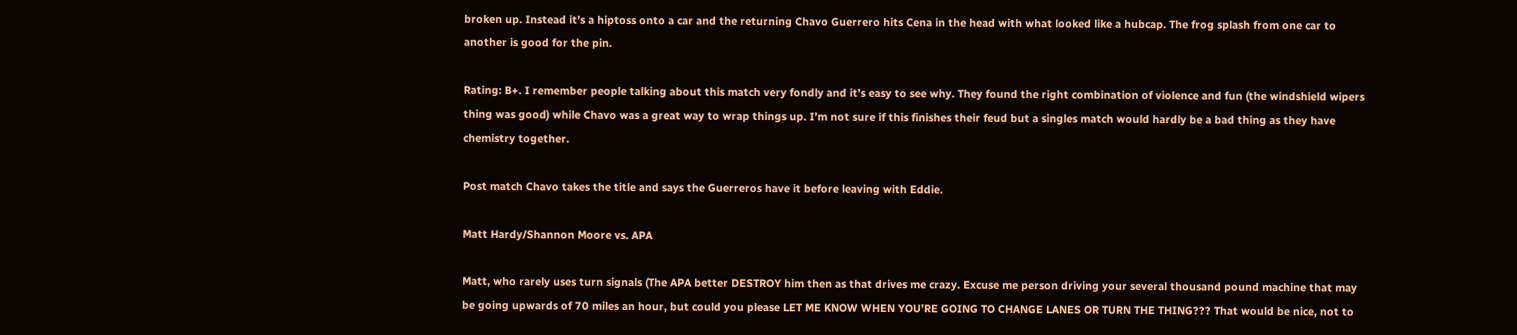broken up. Instead it’s a hiptoss onto a car and the returning Chavo Guerrero hits Cena in the head with what looked like a hubcap. The frog splash from one car to another is good for the pin.

Rating: B+. I remember people talking about this match very fondly and it’s easy to see why. They found the right combination of violence and fun (the windshield wipers thing was good) while Chavo was a great way to wrap things up. I’m not sure if this finishes their feud but a singles match would hardly be a bad thing as they have chemistry together.

Post match Chavo takes the title and says the Guerreros have it before leaving with Eddie.

Matt Hardy/Shannon Moore vs. APA

Matt, who rarely uses turn signals (The APA better DESTROY him then as that drives me crazy. Excuse me person driving your several thousand pound machine that may be going upwards of 70 miles an hour, but could you please LET ME KNOW WHEN YOU’RE GOING TO CHANGE LANES OR TURN THE THING??? That would be nice, not to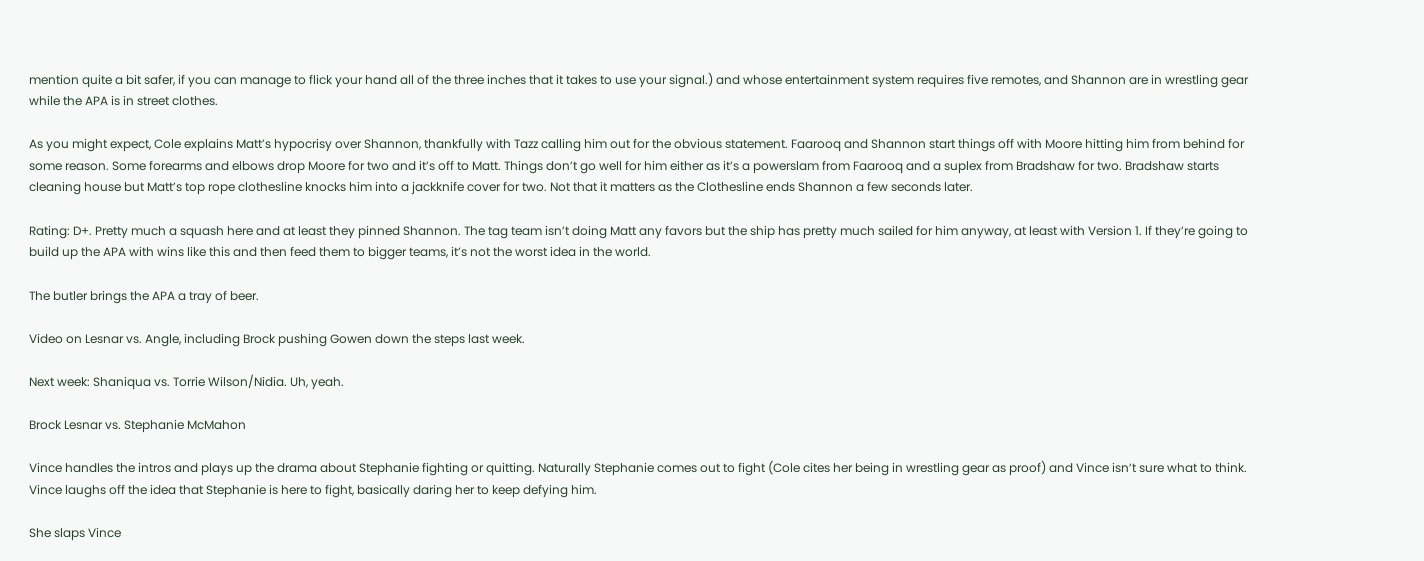mention quite a bit safer, if you can manage to flick your hand all of the three inches that it takes to use your signal.) and whose entertainment system requires five remotes, and Shannon are in wrestling gear while the APA is in street clothes.

As you might expect, Cole explains Matt’s hypocrisy over Shannon, thankfully with Tazz calling him out for the obvious statement. Faarooq and Shannon start things off with Moore hitting him from behind for some reason. Some forearms and elbows drop Moore for two and it’s off to Matt. Things don’t go well for him either as it’s a powerslam from Faarooq and a suplex from Bradshaw for two. Bradshaw starts cleaning house but Matt’s top rope clothesline knocks him into a jackknife cover for two. Not that it matters as the Clothesline ends Shannon a few seconds later.

Rating: D+. Pretty much a squash here and at least they pinned Shannon. The tag team isn’t doing Matt any favors but the ship has pretty much sailed for him anyway, at least with Version 1. If they’re going to build up the APA with wins like this and then feed them to bigger teams, it’s not the worst idea in the world.

The butler brings the APA a tray of beer.

Video on Lesnar vs. Angle, including Brock pushing Gowen down the steps last week.

Next week: Shaniqua vs. Torrie Wilson/Nidia. Uh, yeah.

Brock Lesnar vs. Stephanie McMahon

Vince handles the intros and plays up the drama about Stephanie fighting or quitting. Naturally Stephanie comes out to fight (Cole cites her being in wrestling gear as proof) and Vince isn’t sure what to think. Vince laughs off the idea that Stephanie is here to fight, basically daring her to keep defying him.

She slaps Vince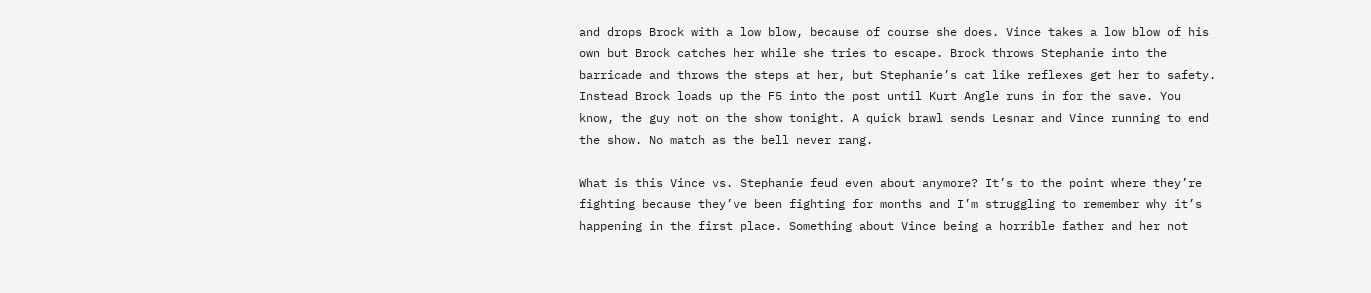and drops Brock with a low blow, because of course she does. Vince takes a low blow of his own but Brock catches her while she tries to escape. Brock throws Stephanie into the barricade and throws the steps at her, but Stephanie’s cat like reflexes get her to safety. Instead Brock loads up the F5 into the post until Kurt Angle runs in for the save. You know, the guy not on the show tonight. A quick brawl sends Lesnar and Vince running to end the show. No match as the bell never rang.

What is this Vince vs. Stephanie feud even about anymore? It’s to the point where they’re fighting because they’ve been fighting for months and I’m struggling to remember why it’s happening in the first place. Something about Vince being a horrible father and her not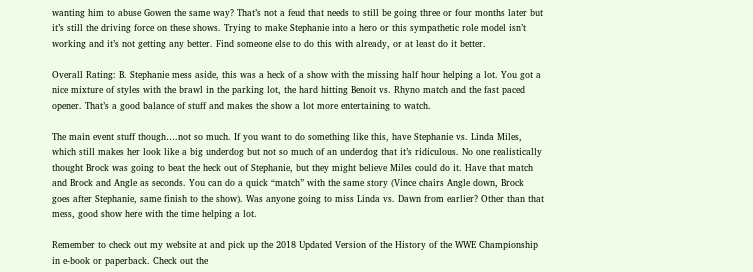wanting him to abuse Gowen the same way? That’s not a feud that needs to still be going three or four months later but it’s still the driving force on these shows. Trying to make Stephanie into a hero or this sympathetic role model isn’t working and it’s not getting any better. Find someone else to do this with already, or at least do it better.

Overall Rating: B. Stephanie mess aside, this was a heck of a show with the missing half hour helping a lot. You got a nice mixture of styles with the brawl in the parking lot, the hard hitting Benoit vs. Rhyno match and the fast paced opener. That’s a good balance of stuff and makes the show a lot more entertaining to watch.

The main event stuff though….not so much. If you want to do something like this, have Stephanie vs. Linda Miles, which still makes her look like a big underdog but not so much of an underdog that it’s ridiculous. No one realistically thought Brock was going to beat the heck out of Stephanie, but they might believe Miles could do it. Have that match and Brock and Angle as seconds. You can do a quick “match” with the same story (Vince chairs Angle down, Brock goes after Stephanie, same finish to the show). Was anyone going to miss Linda vs. Dawn from earlier? Other than that mess, good show here with the time helping a lot.

Remember to check out my website at and pick up the 2018 Updated Version of the History of the WWE Championship in e-book or paperback. Check out the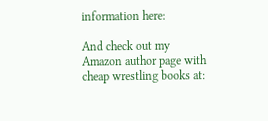information here:

And check out my Amazon author page with cheap wrestling books at: